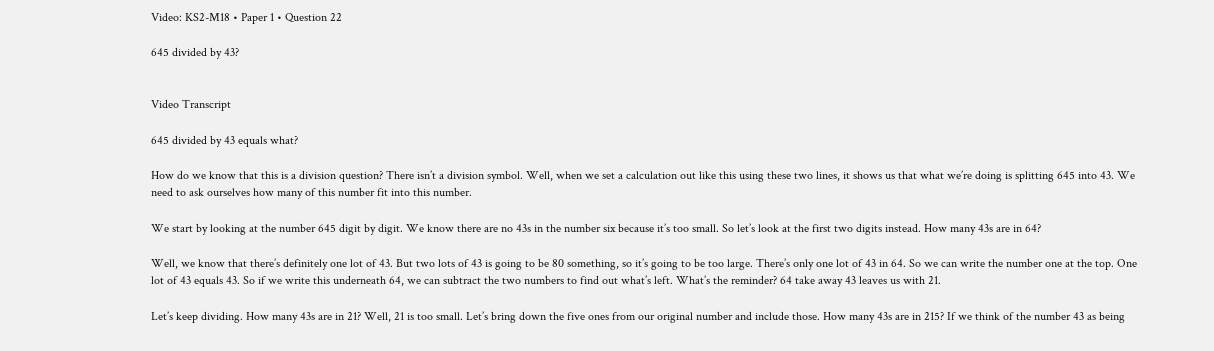Video: KS2-M18 • Paper 1 • Question 22

645 divided by 43?


Video Transcript

645 divided by 43 equals what?

How do we know that this is a division question? There isn’t a division symbol. Well, when we set a calculation out like this using these two lines, it shows us that what we’re doing is splitting 645 into 43. We need to ask ourselves how many of this number fit into this number.

We start by looking at the number 645 digit by digit. We know there are no 43s in the number six because it’s too small. So let’s look at the first two digits instead. How many 43s are in 64?

Well, we know that there’s definitely one lot of 43. But two lots of 43 is going to be 80 something, so it’s going to be too large. There’s only one lot of 43 in 64. So we can write the number one at the top. One lot of 43 equals 43. So if we write this underneath 64, we can subtract the two numbers to find out what’s left. What’s the reminder? 64 take away 43 leaves us with 21.

Let’s keep dividing. How many 43s are in 21? Well, 21 is too small. Let’s bring down the five ones from our original number and include those. How many 43s are in 215? If we think of the number 43 as being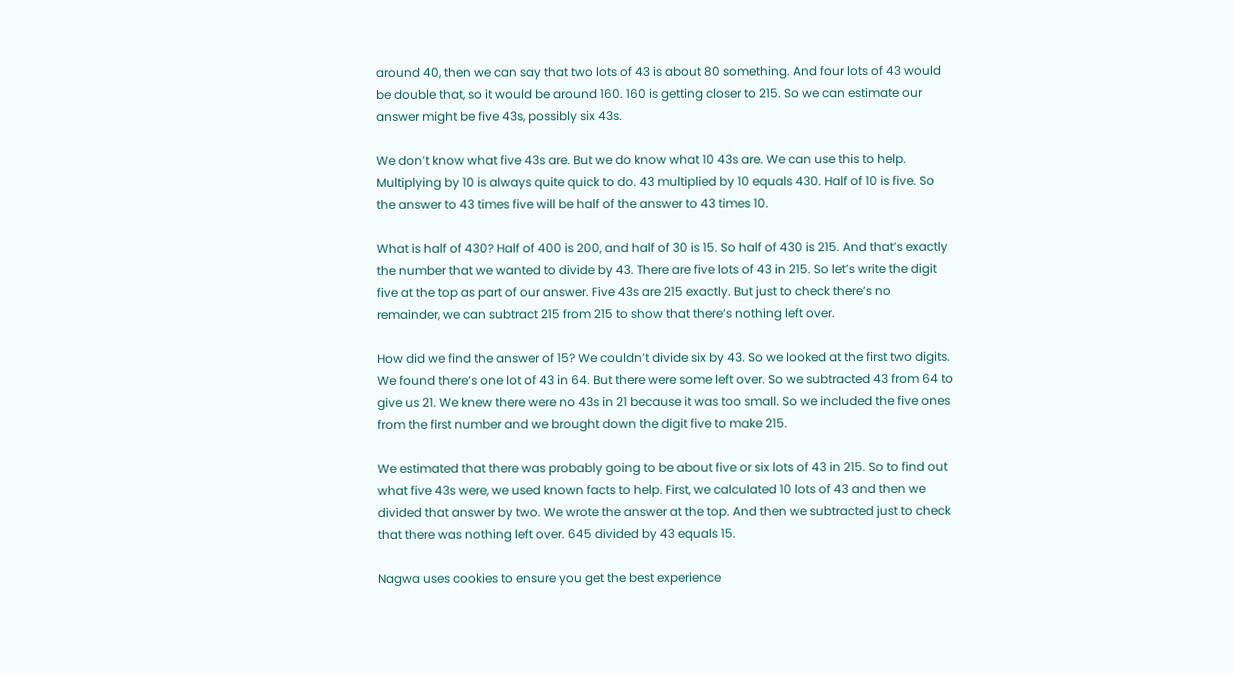around 40, then we can say that two lots of 43 is about 80 something. And four lots of 43 would be double that, so it would be around 160. 160 is getting closer to 215. So we can estimate our answer might be five 43s, possibly six 43s.

We don’t know what five 43s are. But we do know what 10 43s are. We can use this to help. Multiplying by 10 is always quite quick to do. 43 multiplied by 10 equals 430. Half of 10 is five. So the answer to 43 times five will be half of the answer to 43 times 10.

What is half of 430? Half of 400 is 200, and half of 30 is 15. So half of 430 is 215. And that’s exactly the number that we wanted to divide by 43. There are five lots of 43 in 215. So let’s write the digit five at the top as part of our answer. Five 43s are 215 exactly. But just to check there’s no remainder, we can subtract 215 from 215 to show that there’s nothing left over.

How did we find the answer of 15? We couldn’t divide six by 43. So we looked at the first two digits. We found there’s one lot of 43 in 64. But there were some left over. So we subtracted 43 from 64 to give us 21. We knew there were no 43s in 21 because it was too small. So we included the five ones from the first number and we brought down the digit five to make 215.

We estimated that there was probably going to be about five or six lots of 43 in 215. So to find out what five 43s were, we used known facts to help. First, we calculated 10 lots of 43 and then we divided that answer by two. We wrote the answer at the top. And then we subtracted just to check that there was nothing left over. 645 divided by 43 equals 15.

Nagwa uses cookies to ensure you get the best experience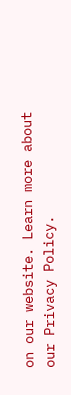on our website. Learn more about our Privacy Policy.